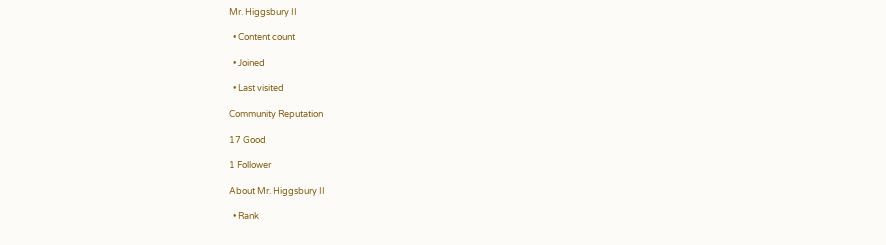Mr. Higgsbury II

  • Content count

  • Joined

  • Last visited

Community Reputation

17 Good

1 Follower

About Mr. Higgsbury II

  • Rank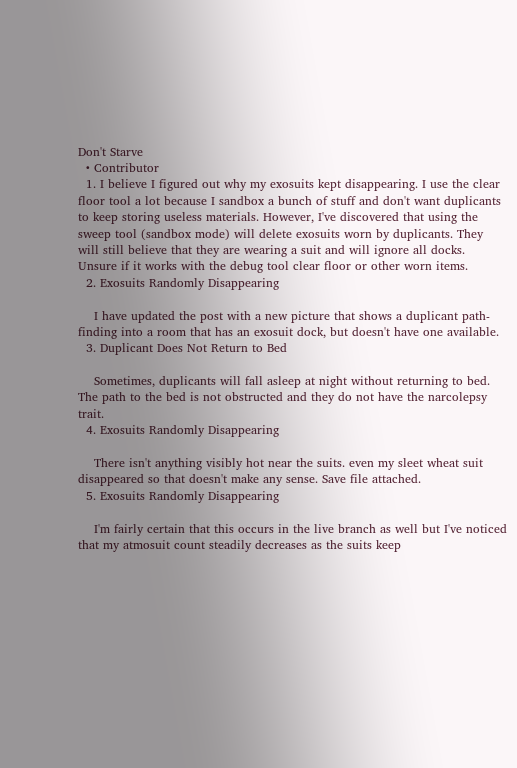Don't Starve
  • Contributor
  1. I believe I figured out why my exosuits kept disappearing. I use the clear floor tool a lot because I sandbox a bunch of stuff and don't want duplicants to keep storing useless materials. However, I've discovered that using the sweep tool (sandbox mode) will delete exosuits worn by duplicants. They will still believe that they are wearing a suit and will ignore all docks. Unsure if it works with the debug tool clear floor or other worn items.
  2. Exosuits Randomly Disappearing

    I have updated the post with a new picture that shows a duplicant path-finding into a room that has an exosuit dock, but doesn't have one available.
  3. Duplicant Does Not Return to Bed

    Sometimes, duplicants will fall asleep at night without returning to bed. The path to the bed is not obstructed and they do not have the narcolepsy trait.
  4. Exosuits Randomly Disappearing

    There isn't anything visibly hot near the suits. even my sleet wheat suit disappeared so that doesn't make any sense. Save file attached.
  5. Exosuits Randomly Disappearing

    I'm fairly certain that this occurs in the live branch as well but I've noticed that my atmosuit count steadily decreases as the suits keep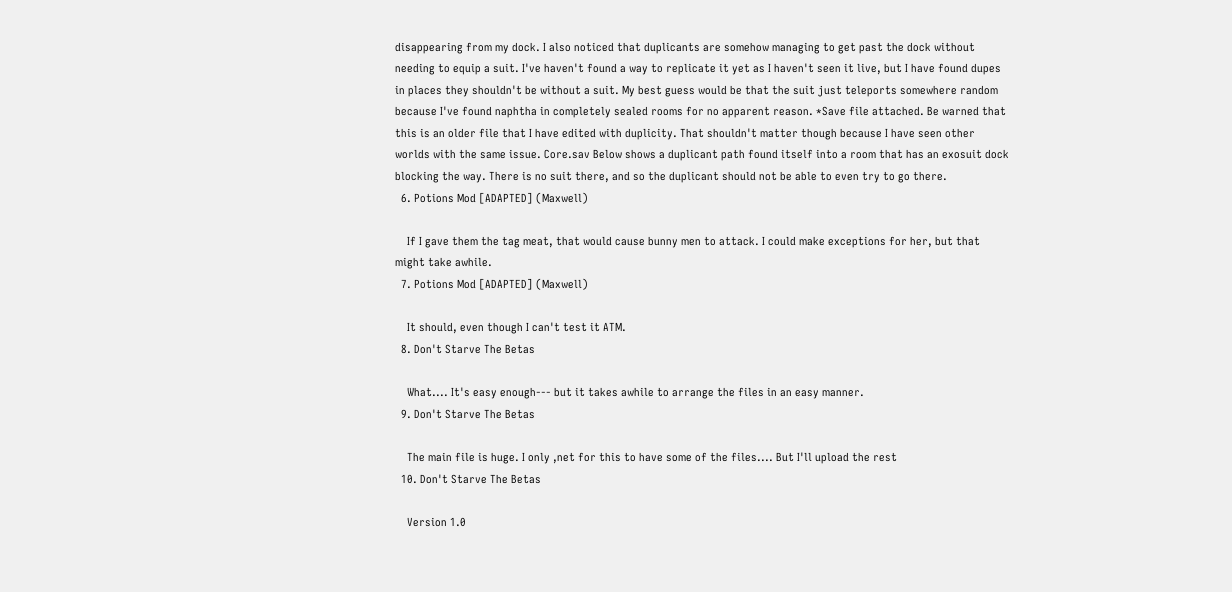disappearing from my dock. I also noticed that duplicants are somehow managing to get past the dock without needing to equip a suit. I've haven't found a way to replicate it yet as I haven't seen it live, but I have found dupes in places they shouldn't be without a suit. My best guess would be that the suit just teleports somewhere random because I've found naphtha in completely sealed rooms for no apparent reason. *Save file attached. Be warned that this is an older file that I have edited with duplicity. That shouldn't matter though because I have seen other worlds with the same issue. Core.sav Below shows a duplicant path found itself into a room that has an exosuit dock blocking the way. There is no suit there, and so the duplicant should not be able to even try to go there.
  6. Potions Mod [ADAPTED] (Maxwell)

    If I gave them the tag meat, that would cause bunny men to attack. I could make exceptions for her, but that might take awhile.
  7. Potions Mod [ADAPTED] (Maxwell)

    It should, even though I can't test it ATM.
  8. Don't Starve The Betas

    What.... It's easy enough--- but it takes awhile to arrange the files in an easy manner.
  9. Don't Starve The Betas

    The main file is huge. I only ,net for this to have some of the files.... But I'll upload the rest
  10. Don't Starve The Betas

    Version 1.0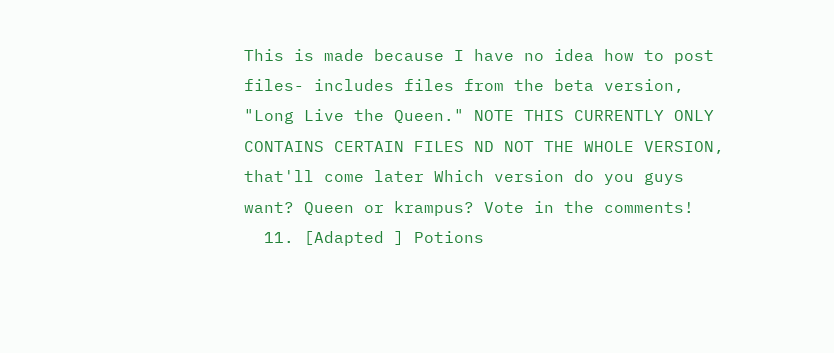This is made because I have no idea how to post files- includes files from the beta version, "Long Live the Queen." NOTE THIS CURRENTLY ONLY CONTAINS CERTAIN FILES ND NOT THE WHOLE VERSION, that'll come later Which version do you guys want? Queen or krampus? Vote in the comments!
  11. [Adapted ] Potions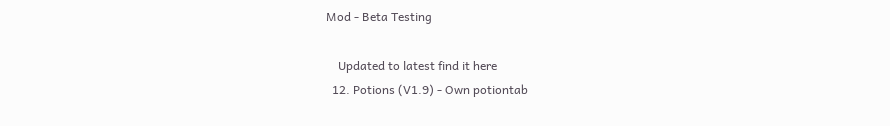Mod - Beta Testing

    Updated to latest find it here
  12. Potions (V1.9) - Own potiontab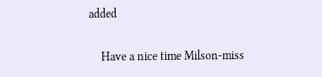added

    Have a nice time Milson-miss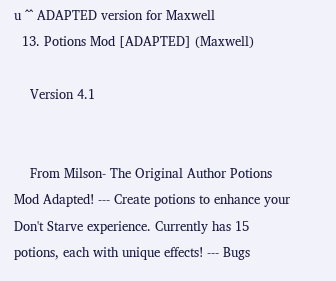u ^^ ADAPTED version for Maxwell
  13. Potions Mod [ADAPTED] (Maxwell)

    Version 4.1


    From Milson- The Original Author Potions Mod Adapted! --- Create potions to enhance your Don't Starve experience. Currently has 15 potions, each with unique effects! --- Bugs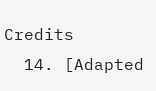Credits
  14. [Adapted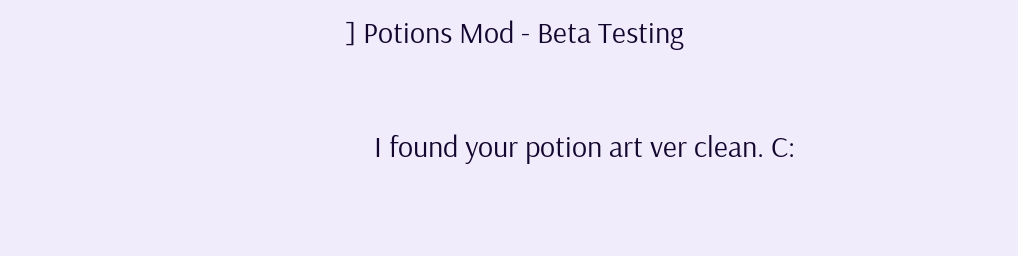] Potions Mod - Beta Testing

    I found your potion art ver clean. C: